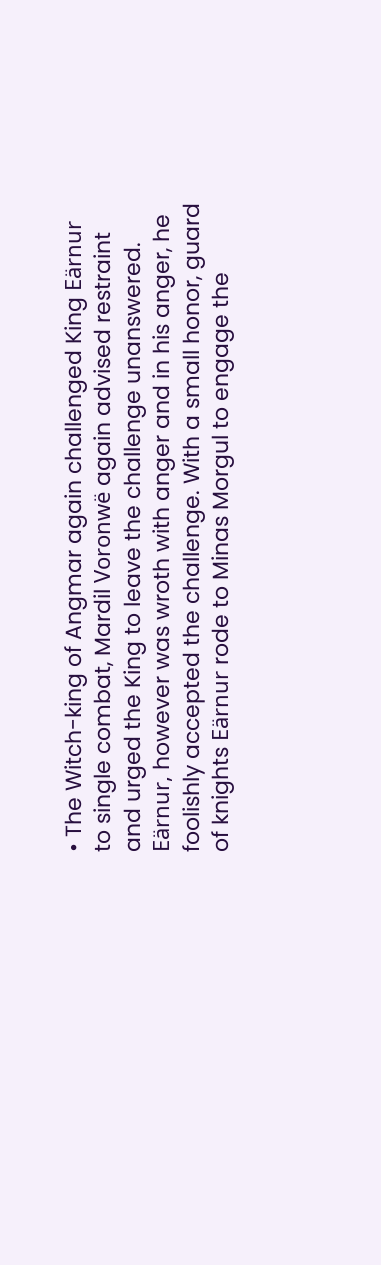• The Witch-king of Angmar again challenged King Eärnur to single combat, Mardil Voronwë again advised restraint and urged the King to leave the challenge unanswered. Eärnur, however was wroth with anger and in his anger, he foolishly accepted the challenge. With a small honor, guard of knights Eärnur rode to Minas Morgul to engage the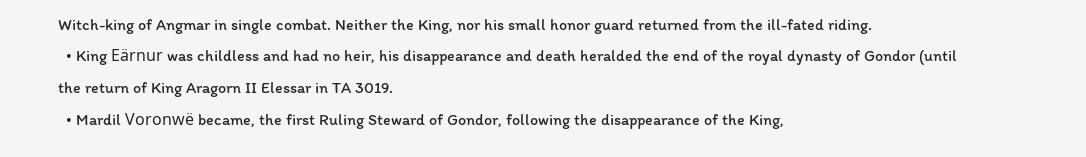Witch-king of Angmar in single combat. Neither the King, nor his small honor guard returned from the ill-fated riding.
  • King Eärnur was childless and had no heir, his disappearance and death heralded the end of the royal dynasty of Gondor (until the return of King Aragorn II Elessar in TA 3019.
  • Mardil Voronwë became, the first Ruling Steward of Gondor, following the disappearance of the King,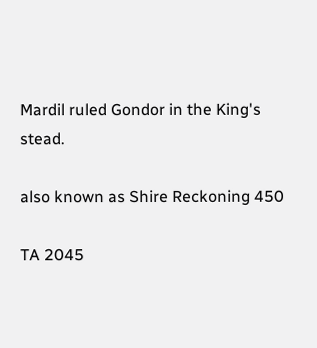Mardil ruled Gondor in the King's stead.

also known as Shire Reckoning 450

TA 2045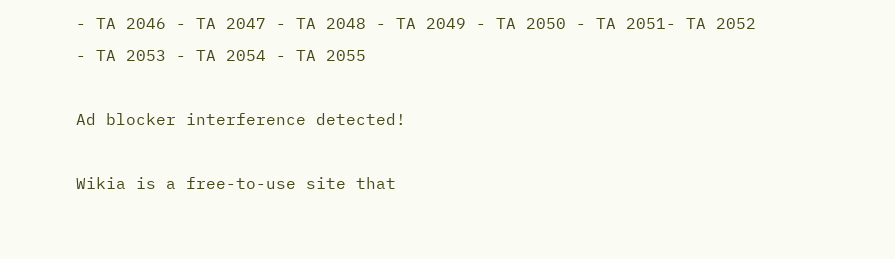- TA 2046 - TA 2047 - TA 2048 - TA 2049 - TA 2050 - TA 2051- TA 2052 - TA 2053 - TA 2054 - TA 2055

Ad blocker interference detected!

Wikia is a free-to-use site that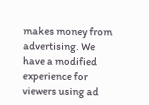makes money from advertising. We have a modified experience for viewers using ad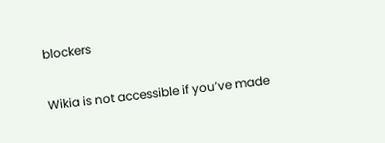blockers

Wikia is not accessible if you’ve made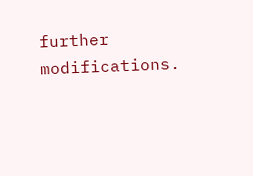further modifications.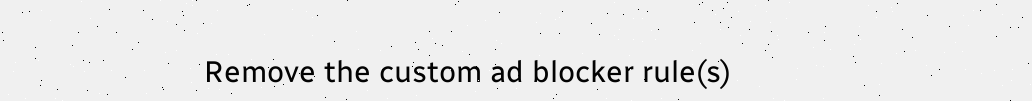Remove the custom ad blocker rule(s)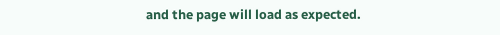and the page will load as expected.